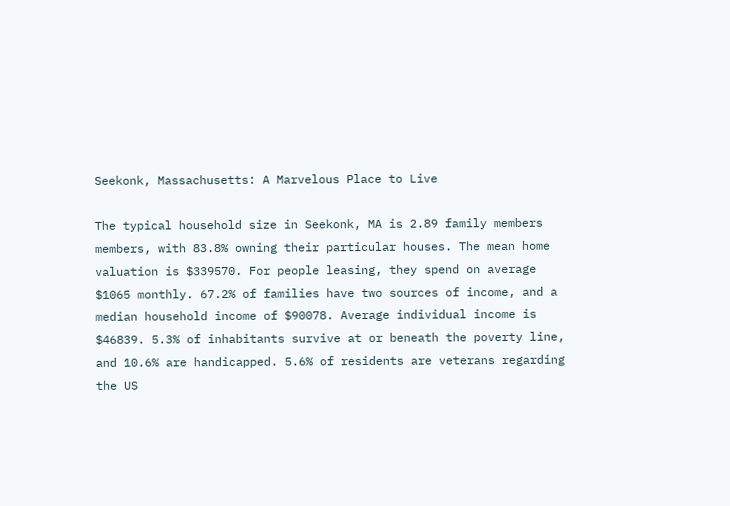Seekonk, Massachusetts: A Marvelous Place to Live

The typical household size in Seekonk, MA is 2.89 family members members, with 83.8% owning their particular houses. The mean home valuation is $339570. For people leasing, they spend on average $1065 monthly. 67.2% of families have two sources of income, and a median household income of $90078. Average individual income is $46839. 5.3% of inhabitants survive at or beneath the poverty line, and 10.6% are handicapped. 5.6% of residents are veterans regarding the US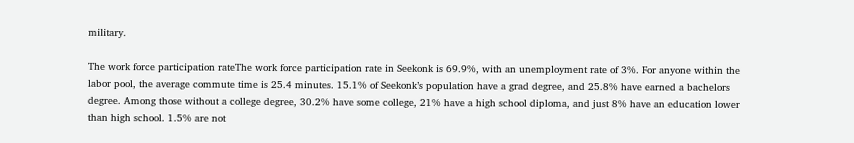military.

The work force participation rateThe work force participation rate in Seekonk is 69.9%, with an unemployment rate of 3%. For anyone within the labor pool, the average commute time is 25.4 minutes. 15.1% of Seekonk’s population have a grad degree, and 25.8% have earned a bachelors degree. Among those without a college degree, 30.2% have some college, 21% have a high school diploma, and just 8% have an education lower than high school. 1.5% are not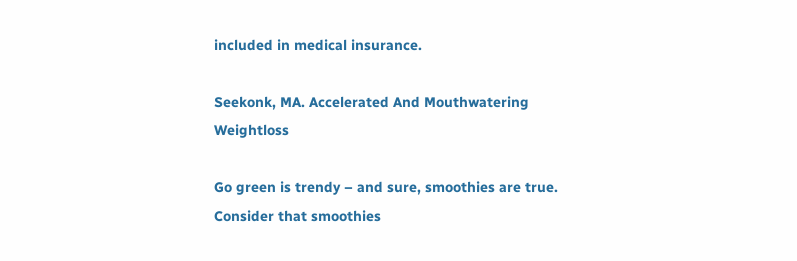included in medical insurance.

Seekonk, MA. Accelerated And Mouthwatering Weightloss

Go green is trendy – and sure, smoothies are true. Consider that smoothies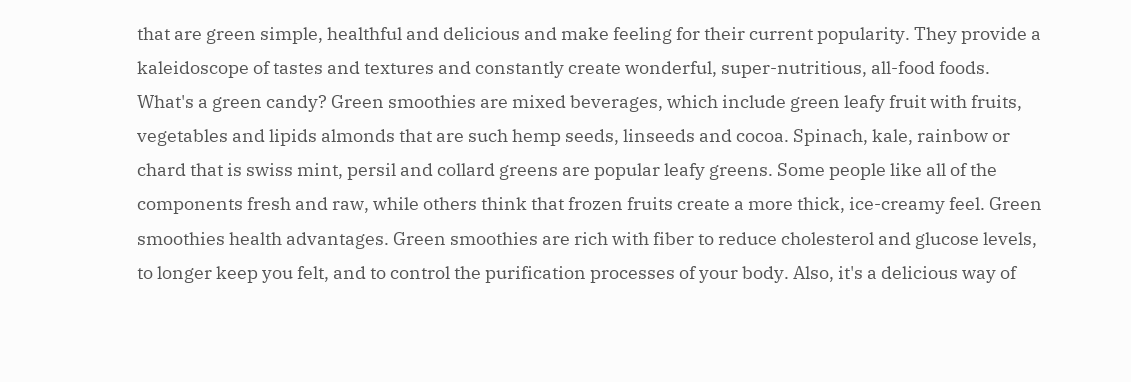that are green simple, healthful and delicious and make feeling for their current popularity. They provide a kaleidoscope of tastes and textures and constantly create wonderful, super-nutritious, all-food foods. What's a green candy? Green smoothies are mixed beverages, which include green leafy fruit with fruits, vegetables and lipids almonds that are such hemp seeds, linseeds and cocoa. Spinach, kale, rainbow or chard that is swiss mint, persil and collard greens are popular leafy greens. Some people like all of the components fresh and raw, while others think that frozen fruits create a more thick, ice-creamy feel. Green smoothies health advantages. Green smoothies are rich with fiber to reduce cholesterol and glucose levels, to longer keep you felt, and to control the purification processes of your body. Also, it's a delicious way of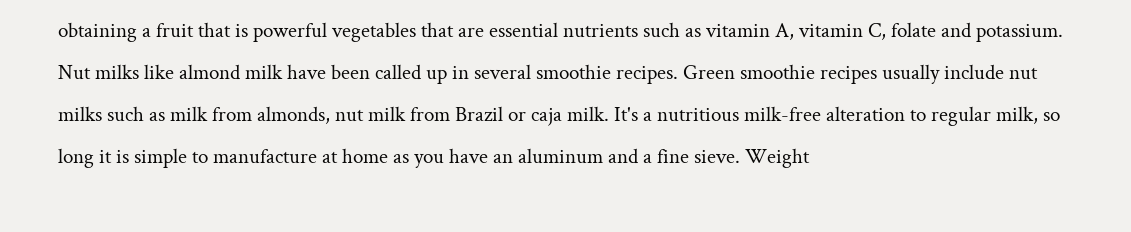obtaining a fruit that is powerful vegetables that are essential nutrients such as vitamin A, vitamin C, folate and potassium. Nut milks like almond milk have been called up in several smoothie recipes. Green smoothie recipes usually include nut milks such as milk from almonds, nut milk from Brazil or caja milk. It's a nutritious milk-free alteration to regular milk, so long it is simple to manufacture at home as you have an aluminum and a fine sieve. Weight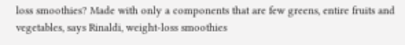loss smoothies? Made with only a components that are few greens, entire fruits and vegetables, says Rinaldi, weight-loss smoothies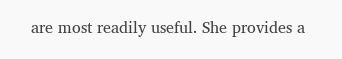are most readily useful. She provides a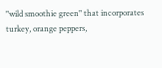"wild smoothie green" that incorporates turkey, orange peppers,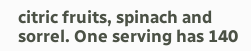citric fruits, spinach and sorrel. One serving has 140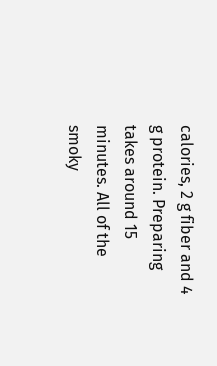calories, 2 g fiber and 4 g protein. Preparing takes around 15 minutes. All of the smoky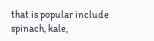that is popular include spinach, kale,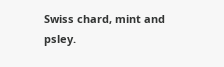Swiss chard, mint and psley.